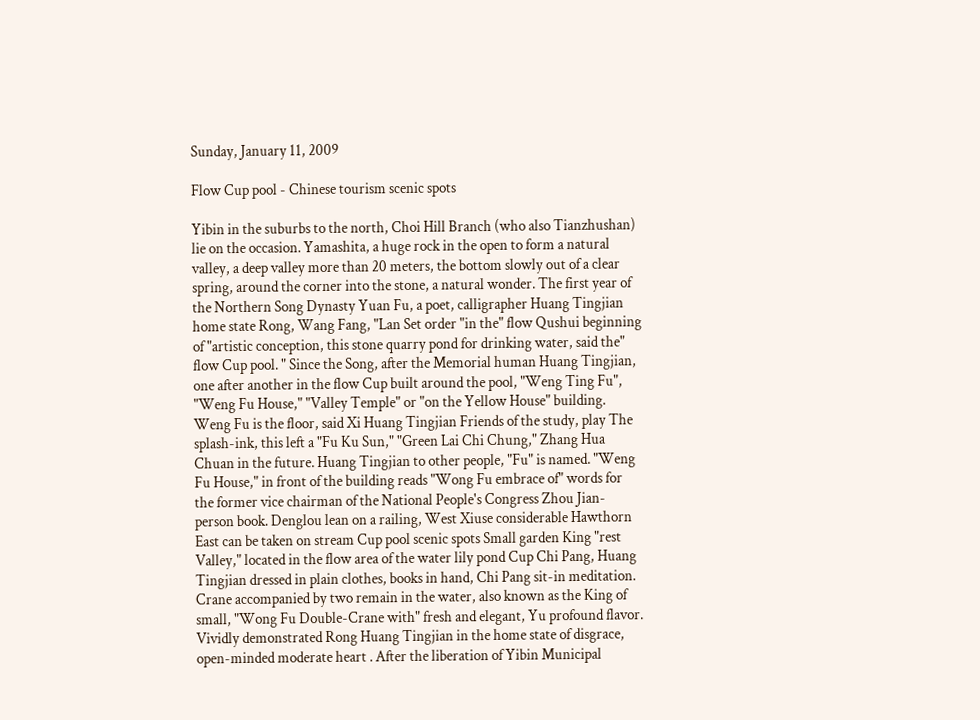Sunday, January 11, 2009

Flow Cup pool - Chinese tourism scenic spots

Yibin in the suburbs to the north, Choi Hill Branch (who also Tianzhushan) lie on the occasion. Yamashita, a huge rock in the open to form a natural valley, a deep valley more than 20 meters, the bottom slowly out of a clear spring, around the corner into the stone, a natural wonder. The first year of the Northern Song Dynasty Yuan Fu, a poet, calligrapher Huang Tingjian home state Rong, Wang Fang, "Lan Set order "in the" flow Qushui beginning of "artistic conception, this stone quarry pond for drinking water, said the" flow Cup pool. " Since the Song, after the Memorial human Huang Tingjian, one after another in the flow Cup built around the pool, "Weng Ting Fu", "Weng Fu House," "Valley Temple" or "on the Yellow House" building. Weng Fu is the floor, said Xi Huang Tingjian Friends of the study, play The splash-ink, this left a "Fu Ku Sun," "Green Lai Chi Chung," Zhang Hua Chuan in the future. Huang Tingjian to other people, "Fu" is named. "Weng Fu House," in front of the building reads "Wong Fu embrace of" words for the former vice chairman of the National People's Congress Zhou Jian-person book. Denglou lean on a railing, West Xiuse considerable Hawthorn East can be taken on stream Cup pool scenic spots Small garden King "rest Valley," located in the flow area of the water lily pond Cup Chi Pang, Huang Tingjian dressed in plain clothes, books in hand, Chi Pang sit-in meditation. Crane accompanied by two remain in the water, also known as the King of small, "Wong Fu Double-Crane with" fresh and elegant, Yu profound flavor. Vividly demonstrated Rong Huang Tingjian in the home state of disgrace, open-minded moderate heart . After the liberation of Yibin Municipal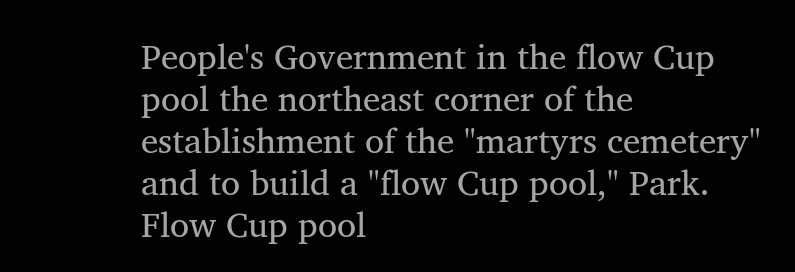People's Government in the flow Cup pool the northeast corner of the establishment of the "martyrs cemetery" and to build a "flow Cup pool," Park. Flow Cup pool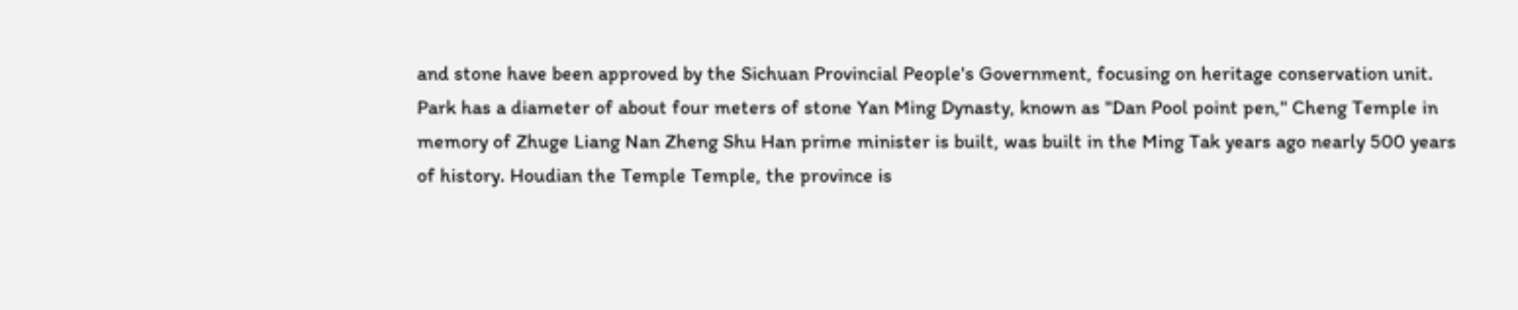and stone have been approved by the Sichuan Provincial People's Government, focusing on heritage conservation unit. Park has a diameter of about four meters of stone Yan Ming Dynasty, known as "Dan Pool point pen," Cheng Temple in memory of Zhuge Liang Nan Zheng Shu Han prime minister is built, was built in the Ming Tak years ago nearly 500 years of history. Houdian the Temple Temple, the province is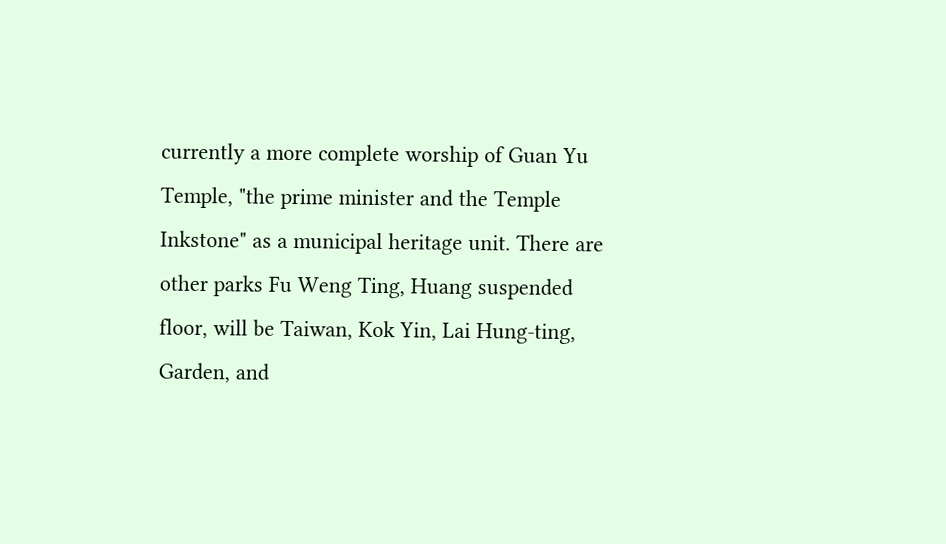currently a more complete worship of Guan Yu Temple, "the prime minister and the Temple Inkstone" as a municipal heritage unit. There are other parks Fu Weng Ting, Huang suspended floor, will be Taiwan, Kok Yin, Lai Hung-ting, Garden, and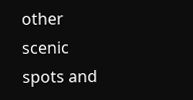other scenic spots and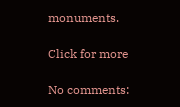monuments.

Click for more

No comments: